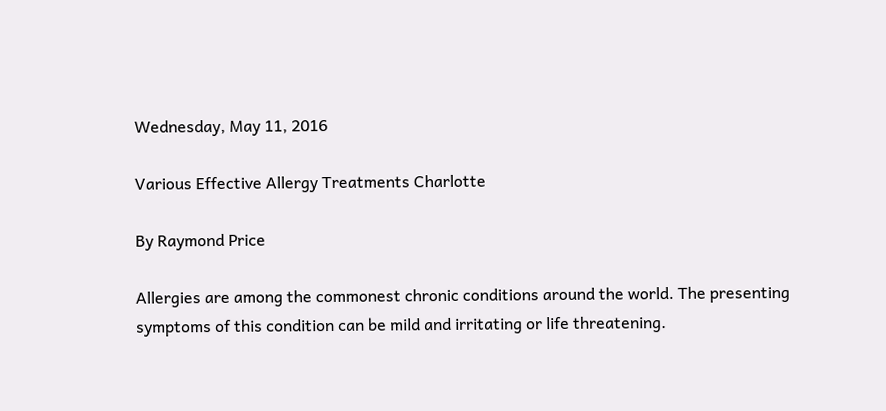Wednesday, May 11, 2016

Various Effective Allergy Treatments Charlotte

By Raymond Price

Allergies are among the commonest chronic conditions around the world. The presenting symptoms of this condition can be mild and irritating or life threatening.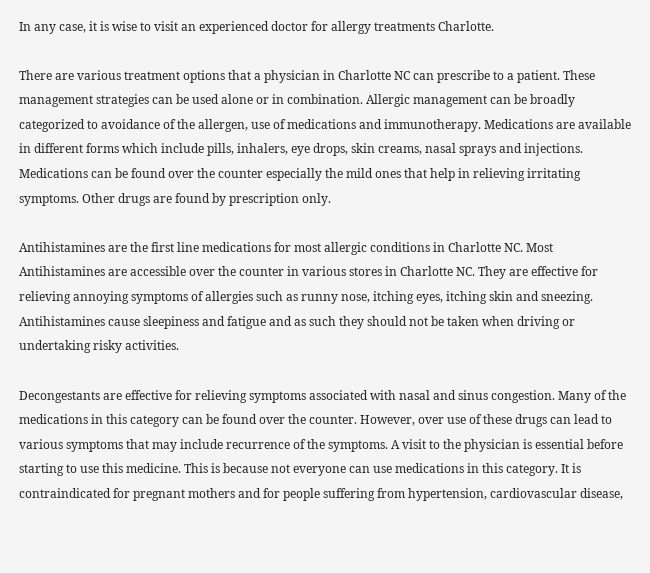In any case, it is wise to visit an experienced doctor for allergy treatments Charlotte.

There are various treatment options that a physician in Charlotte NC can prescribe to a patient. These management strategies can be used alone or in combination. Allergic management can be broadly categorized to avoidance of the allergen, use of medications and immunotherapy. Medications are available in different forms which include pills, inhalers, eye drops, skin creams, nasal sprays and injections. Medications can be found over the counter especially the mild ones that help in relieving irritating symptoms. Other drugs are found by prescription only.

Antihistamines are the first line medications for most allergic conditions in Charlotte NC. Most Antihistamines are accessible over the counter in various stores in Charlotte NC. They are effective for relieving annoying symptoms of allergies such as runny nose, itching eyes, itching skin and sneezing. Antihistamines cause sleepiness and fatigue and as such they should not be taken when driving or undertaking risky activities.

Decongestants are effective for relieving symptoms associated with nasal and sinus congestion. Many of the medications in this category can be found over the counter. However, over use of these drugs can lead to various symptoms that may include recurrence of the symptoms. A visit to the physician is essential before starting to use this medicine. This is because not everyone can use medications in this category. It is contraindicated for pregnant mothers and for people suffering from hypertension, cardiovascular disease,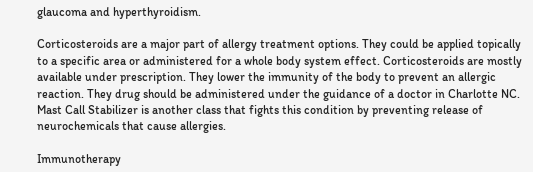glaucoma and hyperthyroidism.

Corticosteroids are a major part of allergy treatment options. They could be applied topically to a specific area or administered for a whole body system effect. Corticosteroids are mostly available under prescription. They lower the immunity of the body to prevent an allergic reaction. They drug should be administered under the guidance of a doctor in Charlotte NC. Mast Call Stabilizer is another class that fights this condition by preventing release of neurochemicals that cause allergies.

Immunotherapy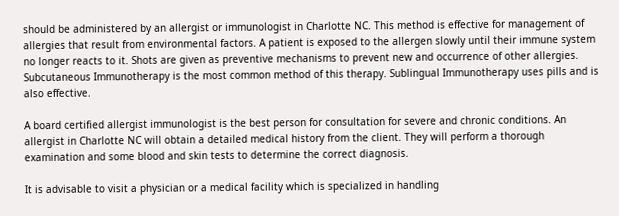should be administered by an allergist or immunologist in Charlotte NC. This method is effective for management of allergies that result from environmental factors. A patient is exposed to the allergen slowly until their immune system no longer reacts to it. Shots are given as preventive mechanisms to prevent new and occurrence of other allergies. Subcutaneous Immunotherapy is the most common method of this therapy. Sublingual Immunotherapy uses pills and is also effective.

A board certified allergist immunologist is the best person for consultation for severe and chronic conditions. An allergist in Charlotte NC will obtain a detailed medical history from the client. They will perform a thorough examination and some blood and skin tests to determine the correct diagnosis.

It is advisable to visit a physician or a medical facility which is specialized in handling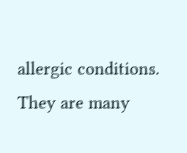allergic conditions. They are many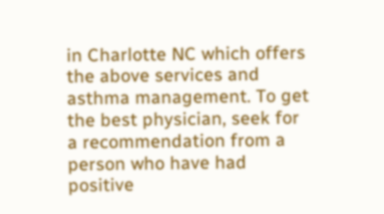in Charlotte NC which offers the above services and asthma management. To get the best physician, seek for a recommendation from a person who have had positive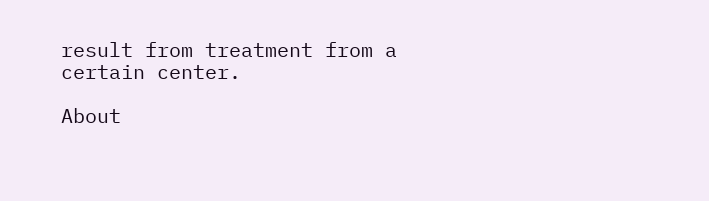result from treatment from a certain center.

About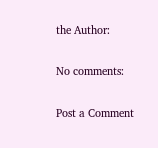the Author:

No comments:

Post a Comment